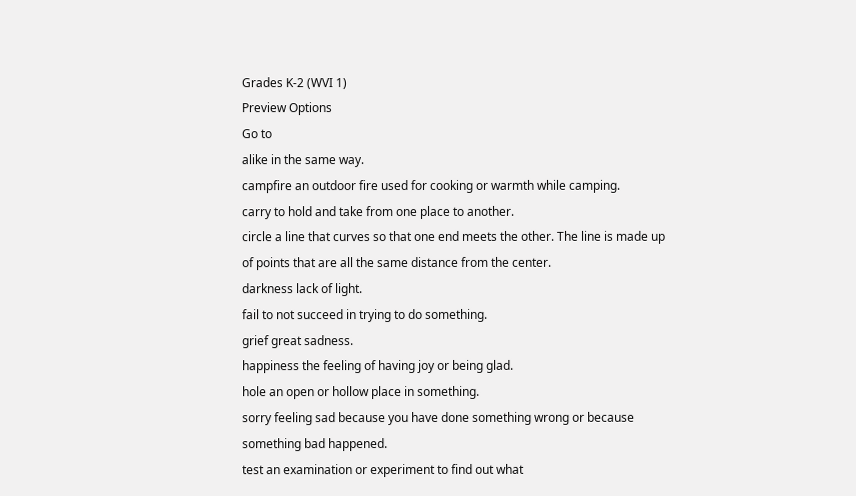Grades K-2 (WVI 1)
Preview Options
Go to
alike in the same way.
campfire an outdoor fire used for cooking or warmth while camping.
carry to hold and take from one place to another.
circle a line that curves so that one end meets the other. The line is made up of points that are all the same distance from the center.
darkness lack of light.
fail to not succeed in trying to do something.
grief great sadness.
happiness the feeling of having joy or being glad.
hole an open or hollow place in something.
sorry feeling sad because you have done something wrong or because something bad happened.
test an examination or experiment to find out what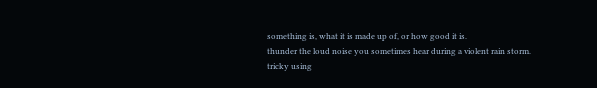something is, what it is made up of, or how good it is.
thunder the loud noise you sometimes hear during a violent rain storm.
tricky using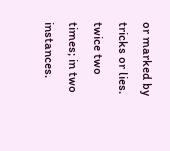or marked by tricks or lies.
twice two times; in two instances.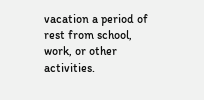vacation a period of rest from school, work, or other activities.